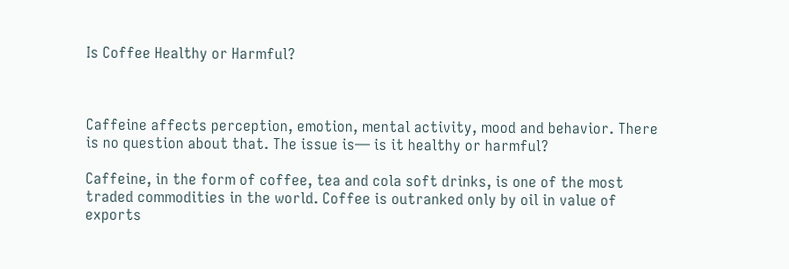Is Coffee Healthy or Harmful?



Caffeine affects perception, emotion, mental activity, mood and behavior. There is no question about that. The issue is— is it healthy or harmful?

Caffeine, in the form of coffee, tea and cola soft drinks, is one of the most traded commodities in the world. Coffee is outranked only by oil in value of exports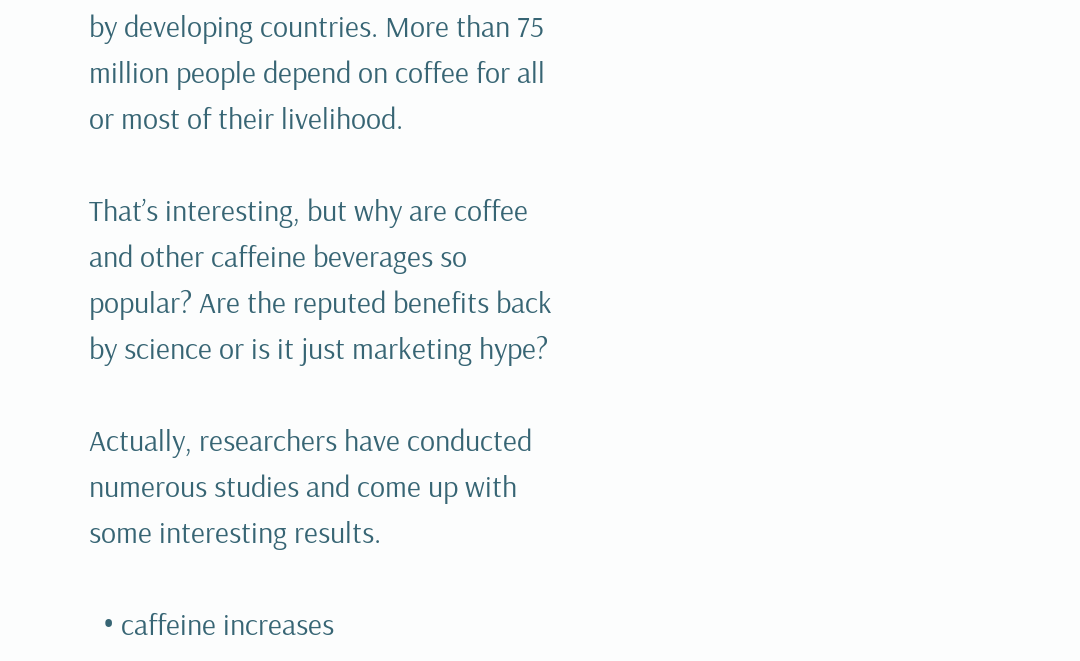by developing countries. More than 75 million people depend on coffee for all or most of their livelihood.

That’s interesting, but why are coffee and other caffeine beverages so popular? Are the reputed benefits back by science or is it just marketing hype?

Actually, researchers have conducted numerous studies and come up with some interesting results.

  • caffeine increases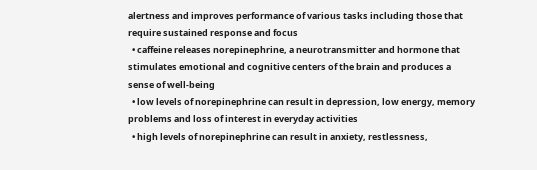alertness and improves performance of various tasks including those that require sustained response and focus
  • caffeine releases norepinephrine, a neurotransmitter and hormone that stimulates emotional and cognitive centers of the brain and produces a sense of well-being
  • low levels of norepinephrine can result in depression, low energy, memory problems and loss of interest in everyday activities
  • high levels of norepinephrine can result in anxiety, restlessness,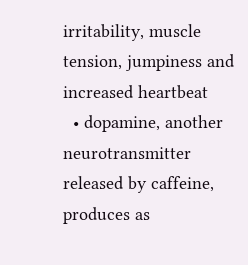irritability, muscle tension, jumpiness and increased heartbeat
  • dopamine, another neurotransmitter released by caffeine, produces as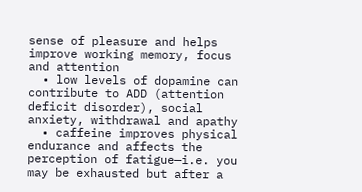sense of pleasure and helps improve working memory, focus and attention
  • low levels of dopamine can contribute to ADD (attention deficit disorder), social anxiety, withdrawal and apathy
  • caffeine improves physical endurance and affects the perception of fatigue—i.e. you may be exhausted but after a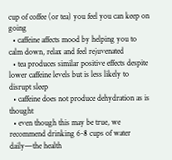cup of coffee (or tea) you feel you can keep on going
  • caffeine affects mood by helping you to calm down, relax and feel rejuvenated
  • tea produces similar positive effects despite lower caffeine levels but is less likely to disrupt sleep
  • caffeine does not produce dehydration as is thought
  • even though this may be true, we recommend drinking 6-8 cups of water daily—the health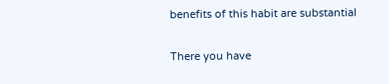benefits of this habit are substantial


There you have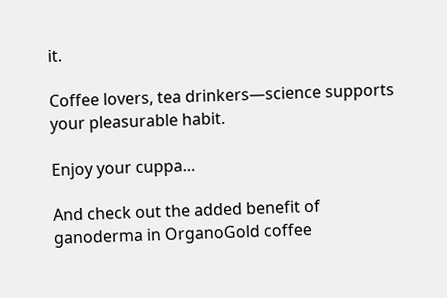it.

Coffee lovers, tea drinkers—science supports your pleasurable habit.

Enjoy your cuppa…

And check out the added benefit of ganoderma in OrganoGold coffee